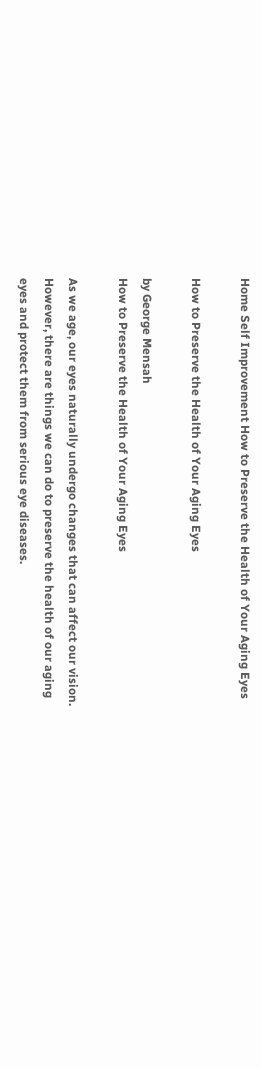Home Self Improvement How to Preserve the Health of Your Aging Eyes

How to Preserve the Health of Your Aging Eyes

by George Mensah
How to Preserve the Health of Your Aging Eyes

As we age, our eyes naturally undergo changes that can affect our vision. However, there are things we can do to preserve the health of our aging eyes and protect them from serious eye diseases.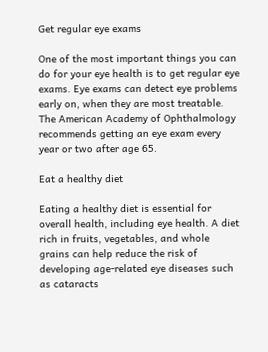Get regular eye exams

One of the most important things you can do for your eye health is to get regular eye exams. Eye exams can detect eye problems early on, when they are most treatable. The American Academy of Ophthalmology recommends getting an eye exam every year or two after age 65.

Eat a healthy diet

Eating a healthy diet is essential for overall health, including eye health. A diet rich in fruits, vegetables, and whole grains can help reduce the risk of developing age-related eye diseases such as cataracts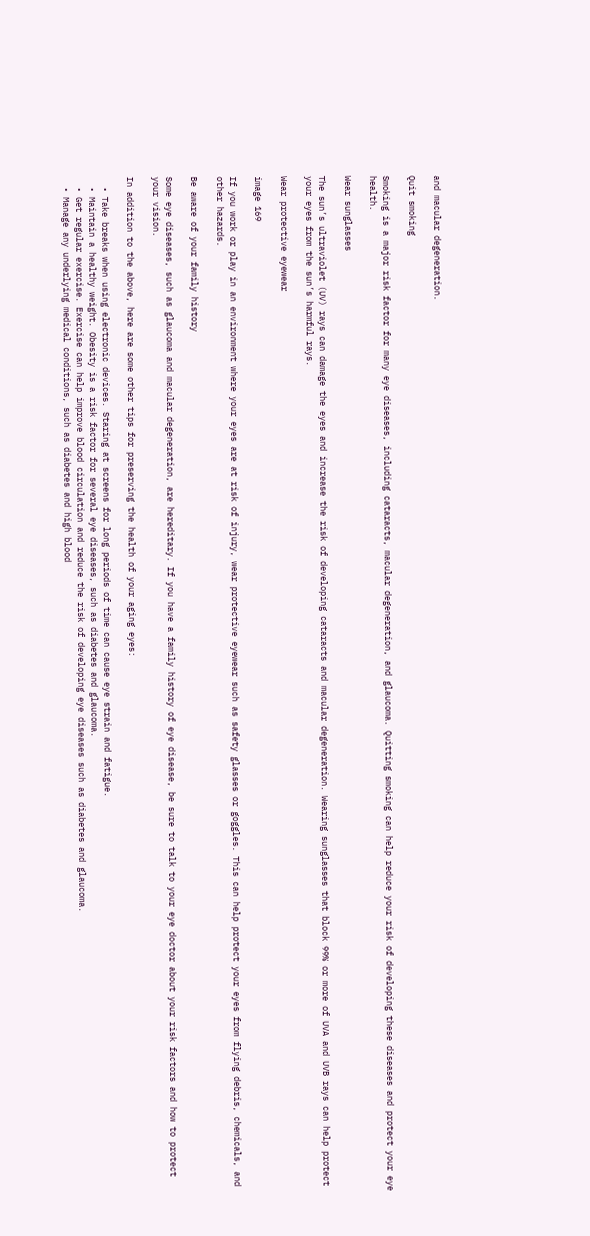and macular degeneration.

Quit smoking

Smoking is a major risk factor for many eye diseases, including cataracts, macular degeneration, and glaucoma. Quitting smoking can help reduce your risk of developing these diseases and protect your eye health.

Wear sunglasses

The sun’s ultraviolet (UV) rays can damage the eyes and increase the risk of developing cataracts and macular degeneration. Wearing sunglasses that block 99% or more of UVA and UVB rays can help protect your eyes from the sun’s harmful rays.

Wear protective eyewear

image 169

If you work or play in an environment where your eyes are at risk of injury, wear protective eyewear such as safety glasses or goggles. This can help protect your eyes from flying debris, chemicals, and other hazards.

Be aware of your family history

Some eye diseases, such as glaucoma and macular degeneration, are hereditary. If you have a family history of eye disease, be sure to talk to your eye doctor about your risk factors and how to protect your vision.

In addition to the above, here are some other tips for preserving the health of your aging eyes:

  • Take breaks when using electronic devices. Staring at screens for long periods of time can cause eye strain and fatigue.
  • Maintain a healthy weight. Obesity is a risk factor for several eye diseases, such as diabetes and glaucoma.
  • Get regular exercise. Exercise can help improve blood circulation and reduce the risk of developing eye diseases such as diabetes and glaucoma.
  • Manage any underlying medical conditions, such as diabetes and high blood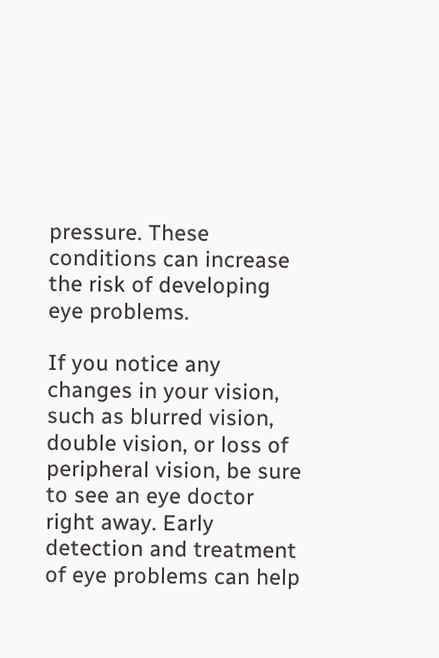pressure. These conditions can increase the risk of developing eye problems.

If you notice any changes in your vision, such as blurred vision, double vision, or loss of peripheral vision, be sure to see an eye doctor right away. Early detection and treatment of eye problems can help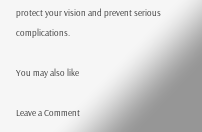protect your vision and prevent serious complications.

You may also like

Leave a Comment